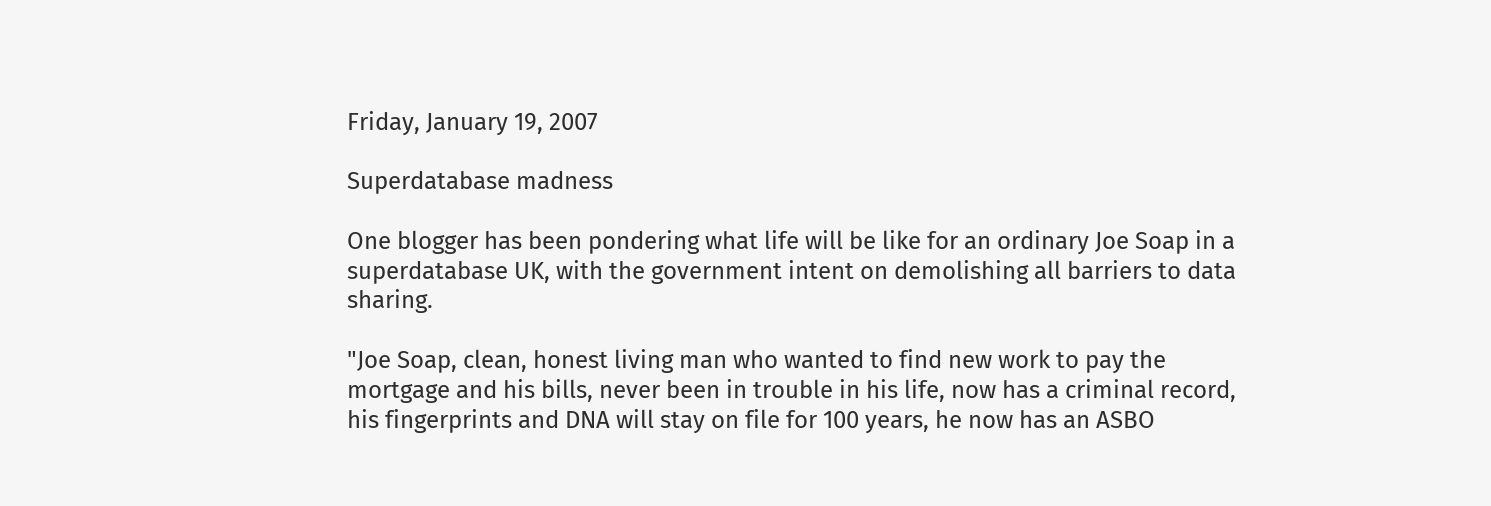Friday, January 19, 2007

Superdatabase madness

One blogger has been pondering what life will be like for an ordinary Joe Soap in a superdatabase UK, with the government intent on demolishing all barriers to data sharing.

"Joe Soap, clean, honest living man who wanted to find new work to pay the mortgage and his bills, never been in trouble in his life, now has a criminal record, his fingerprints and DNA will stay on file for 100 years, he now has an ASBO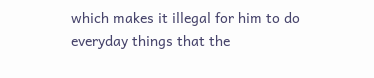which makes it illegal for him to do everyday things that the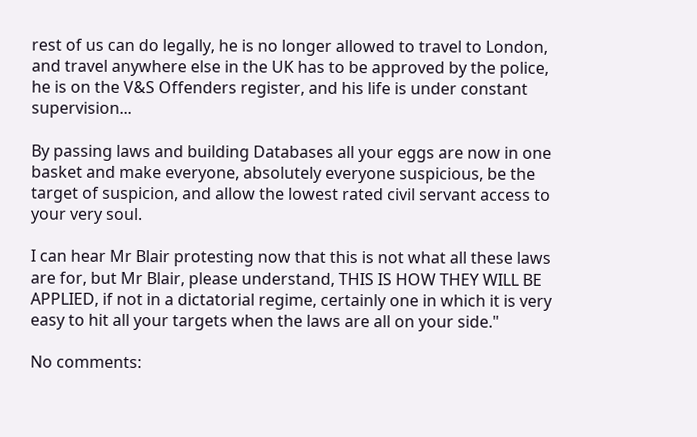rest of us can do legally, he is no longer allowed to travel to London, and travel anywhere else in the UK has to be approved by the police, he is on the V&S Offenders register, and his life is under constant supervision...

By passing laws and building Databases all your eggs are now in one basket and make everyone, absolutely everyone suspicious, be the target of suspicion, and allow the lowest rated civil servant access to your very soul.

I can hear Mr Blair protesting now that this is not what all these laws are for, but Mr Blair, please understand, THIS IS HOW THEY WILL BE APPLIED, if not in a dictatorial regime, certainly one in which it is very easy to hit all your targets when the laws are all on your side."

No comments: